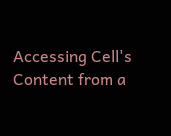Accessing Cell's Content from a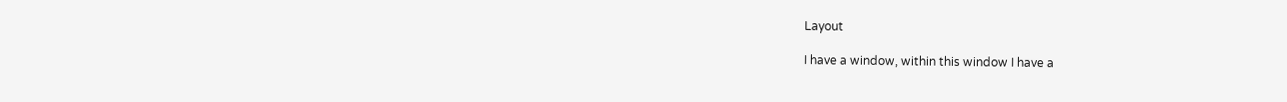Layout

I have a window, within this window I have a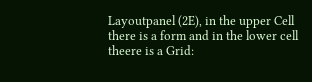Layoutpanel (2E), in the upper Cell there is a form and in the lower cell theere is a Grid: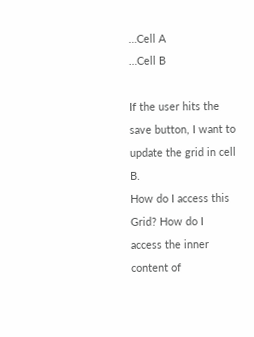…Cell A
…Cell B

If the user hits the save button, I want to update the grid in cell B.
How do I access this Grid? How do I access the inner content of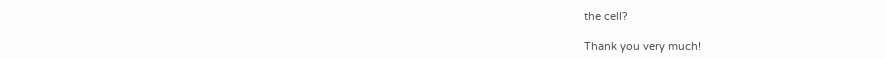the cell?

Thank you very much!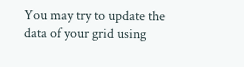You may try to update the data of your grid using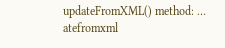updateFromXML() method: … atefromxml